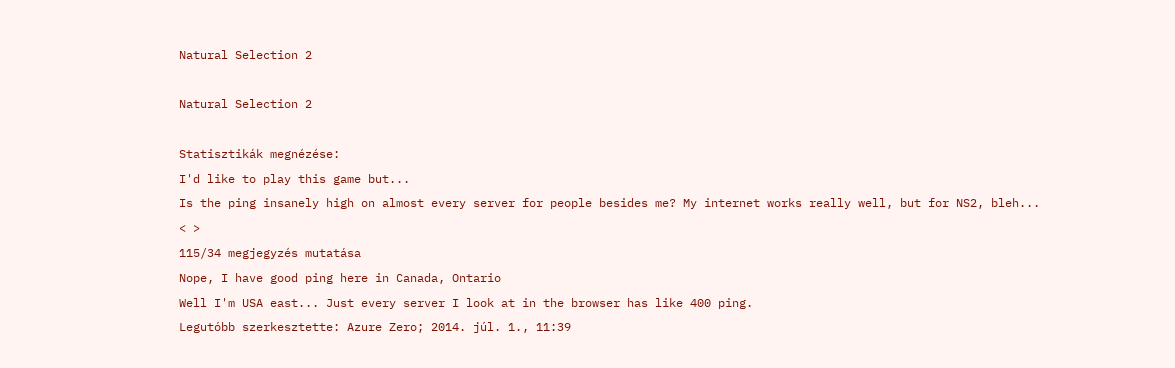Natural Selection 2

Natural Selection 2

Statisztikák megnézése:
I'd like to play this game but...
Is the ping insanely high on almost every server for people besides me? My internet works really well, but for NS2, bleh...
< >
115/34 megjegyzés mutatása
Nope, I have good ping here in Canada, Ontario
Well I'm USA east... Just every server I look at in the browser has like 400 ping.
Legutóbb szerkesztette: Azure Zero; 2014. júl. 1., 11:39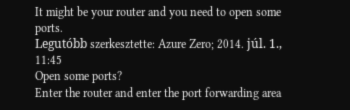It might be your router and you need to open some ports.
Legutóbb szerkesztette: Azure Zero; 2014. júl. 1., 11:45
Open some ports?
Enter the router and enter the port forwarding area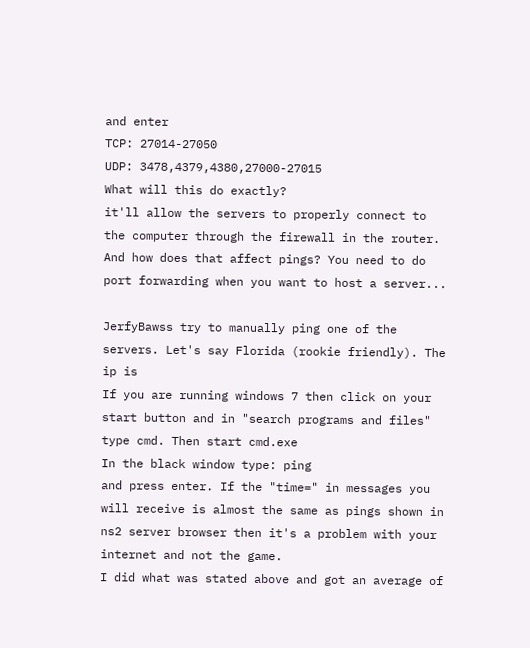and enter
TCP: 27014-27050
UDP: 3478,4379,4380,27000-27015
What will this do exactly?
it'll allow the servers to properly connect to the computer through the firewall in the router.
And how does that affect pings? You need to do port forwarding when you want to host a server...

JerfyBawss try to manually ping one of the servers. Let's say Florida (rookie friendly). The ip is
If you are running windows 7 then click on your start button and in "search programs and files" type cmd. Then start cmd.exe
In the black window type: ping
and press enter. If the "time=" in messages you will receive is almost the same as pings shown in ns2 server browser then it's a problem with your internet and not the game.
I did what was stated above and got an average of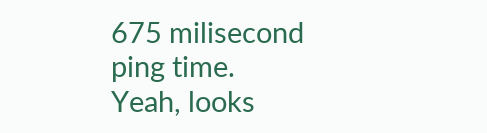675 milisecond ping time.
Yeah, looks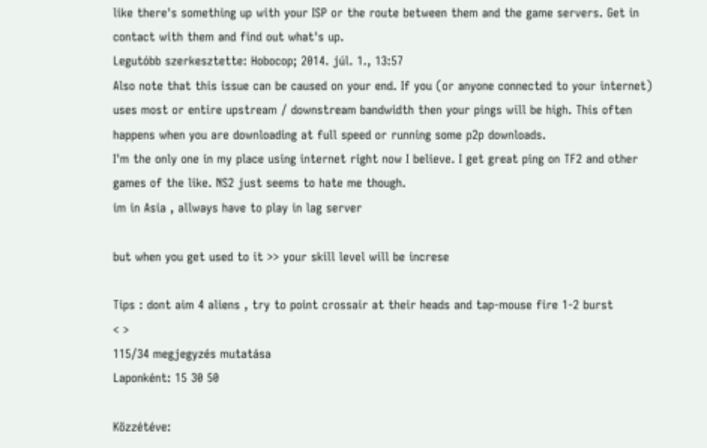like there's something up with your ISP or the route between them and the game servers. Get in contact with them and find out what's up.
Legutóbb szerkesztette: Hobocop; 2014. júl. 1., 13:57
Also note that this issue can be caused on your end. If you (or anyone connected to your internet) uses most or entire upstream / downstream bandwidth then your pings will be high. This often happens when you are downloading at full speed or running some p2p downloads.
I'm the only one in my place using internet right now I believe. I get great ping on TF2 and other games of the like. NS2 just seems to hate me though.
im in Asia , allways have to play in lag server

but when you get used to it >> your skill level will be increse

Tips : dont aim 4 aliens , try to point crossair at their heads and tap-mouse fire 1-2 burst
< >
115/34 megjegyzés mutatása
Laponként: 15 30 50

Közzétéve: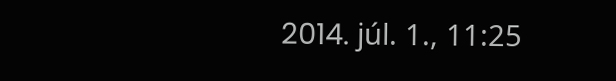2014. júl. 1., 11:25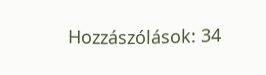Hozzászólások: 34